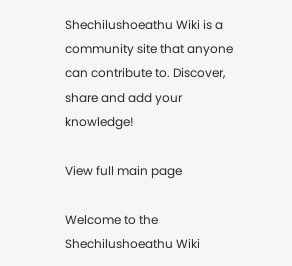Shechilushoeathu Wiki is a community site that anyone can contribute to. Discover, share and add your knowledge!

View full main page

Welcome to the Shechilushoeathu Wiki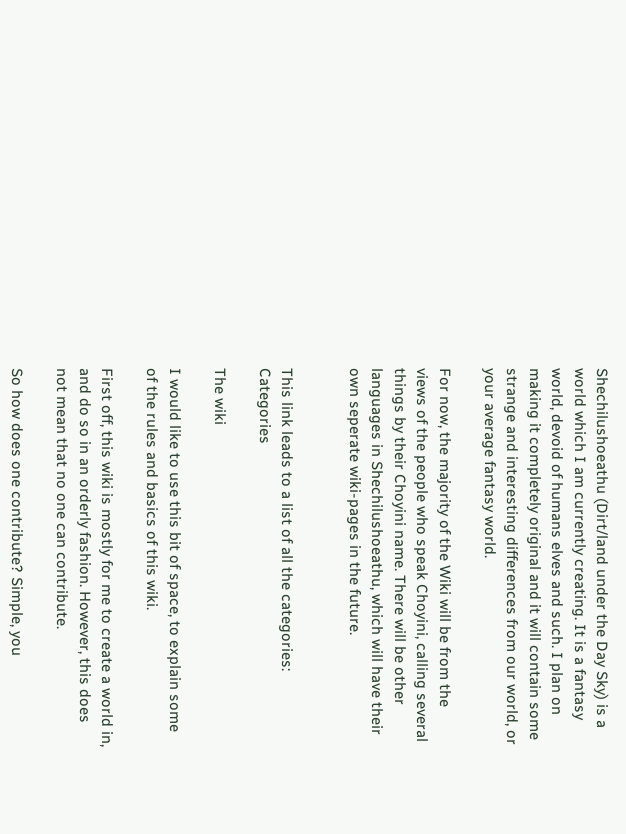Shechilushoeathu (Dirt/land under the Day Sky) is a world which I am currently creating. It is a fantasy world, devoid of humans elves and such. I plan on making it completely original and it will contain some strange and interesting differences from our world, or your average fantasy world.

For now, the majority of the Wiki will be from the views of the people who speak Choyini, calling several things by their Choyini name. There will be other languages in Shechilushoeathu, which will have their own seperate wiki-pages in the future.


This link leads to a list of all the categories: Categories

The wiki

I would like to use this bit of space, to explain some of the rules and basics of this wiki.

First off, this wiki is mostly for me to create a world in, and do so in an orderly fashion. However, this does not mean that no one can contribute.

So how does one contribute? Simple, you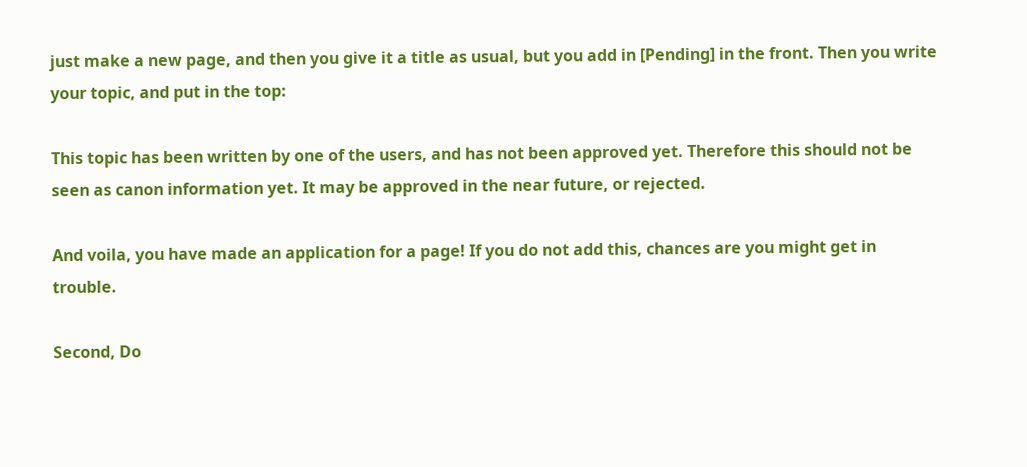just make a new page, and then you give it a title as usual, but you add in [Pending] in the front. Then you write your topic, and put in the top:

This topic has been written by one of the users, and has not been approved yet. Therefore this should not be seen as canon information yet. It may be approved in the near future, or rejected.

And voila, you have made an application for a page! If you do not add this, chances are you might get in trouble.

Second, Do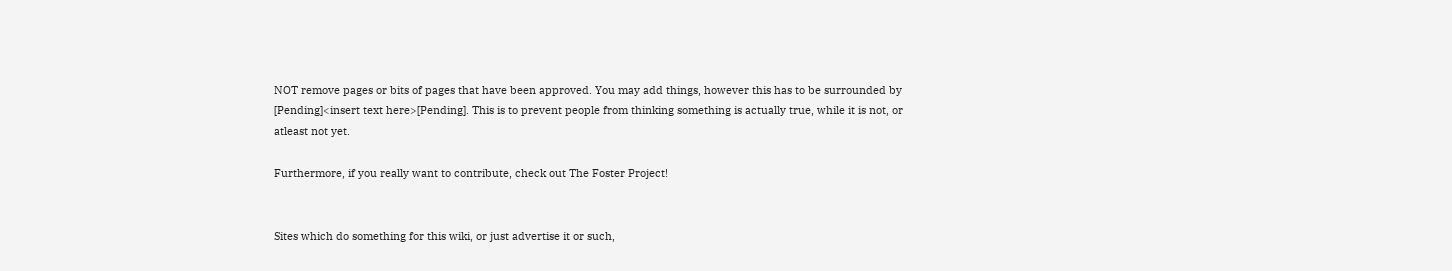NOT remove pages or bits of pages that have been approved. You may add things, however this has to be surrounded by [Pending]<insert text here>[Pending]. This is to prevent people from thinking something is actually true, while it is not, or atleast not yet.

Furthermore, if you really want to contribute, check out The Foster Project!


Sites which do something for this wiki, or just advertise it or such,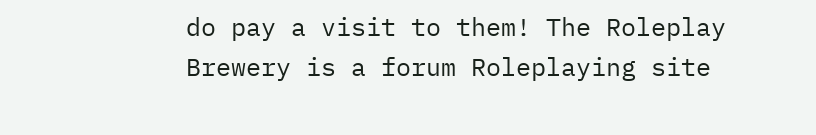do pay a visit to them! The Roleplay Brewery is a forum Roleplaying site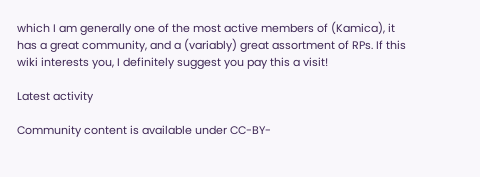which I am generally one of the most active members of (Kamica), it has a great community, and a (variably) great assortment of RPs. If this wiki interests you, I definitely suggest you pay this a visit!

Latest activity

Community content is available under CC-BY-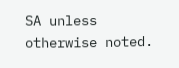SA unless otherwise noted.